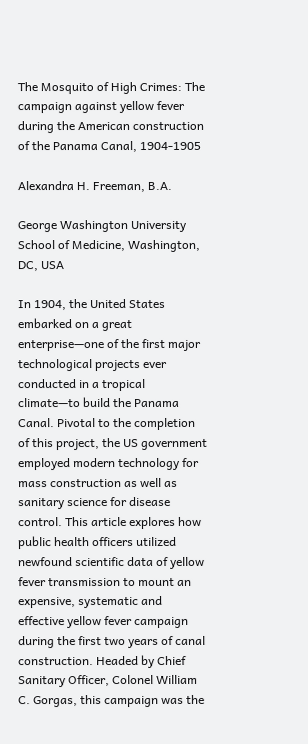The Mosquito of High Crimes: The campaign against yellow fever during the American construction of the Panama Canal, 1904-1905

Alexandra H. Freeman, B.A.

George Washington University School of Medicine, Washington, DC, USA

In 1904, the United States embarked on a great enterprise—one of the first major technological projects ever conducted in a tropical climate—to build the Panama Canal. Pivotal to the completion of this project, the US government employed modern technology for mass construction as well as sanitary science for disease control. This article explores how public health officers utilized newfound scientific data of yellow fever transmission to mount an expensive, systematic and effective yellow fever campaign during the first two years of canal construction. Headed by Chief Sanitary Officer, Colonel William C. Gorgas, this campaign was the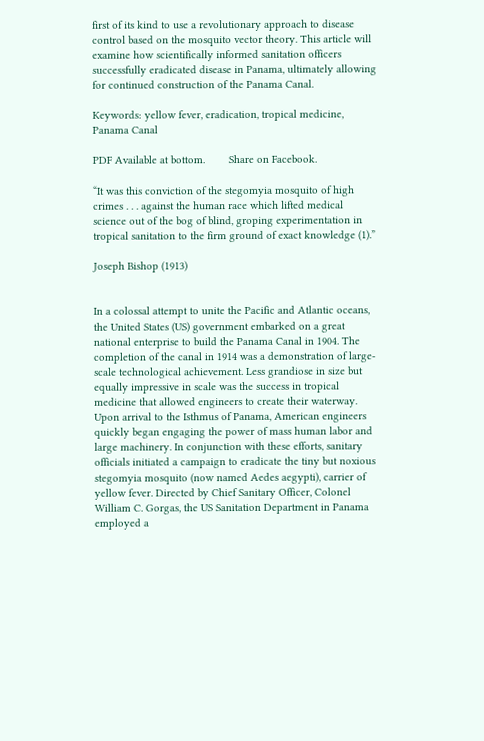first of its kind to use a revolutionary approach to disease control based on the mosquito vector theory. This article will examine how scientifically informed sanitation officers successfully eradicated disease in Panama, ultimately allowing for continued construction of the Panama Canal.

Keywords: yellow fever, eradication, tropical medicine, Panama Canal

PDF Available at bottom.        Share on Facebook.

“It was this conviction of the stegomyia mosquito of high crimes . . . against the human race which lifted medical science out of the bog of blind, groping experimentation in tropical sanitation to the firm ground of exact knowledge (1).”

Joseph Bishop (1913)


In a colossal attempt to unite the Pacific and Atlantic oceans, the United States (US) government embarked on a great national enterprise to build the Panama Canal in 1904. The completion of the canal in 1914 was a demonstration of large-scale technological achievement. Less grandiose in size but equally impressive in scale was the success in tropical medicine that allowed engineers to create their waterway. Upon arrival to the Isthmus of Panama, American engineers quickly began engaging the power of mass human labor and large machinery. In conjunction with these efforts, sanitary officials initiated a campaign to eradicate the tiny but noxious stegomyia mosquito (now named Aedes aegypti), carrier of yellow fever. Directed by Chief Sanitary Officer, Colonel William C. Gorgas, the US Sanitation Department in Panama employed a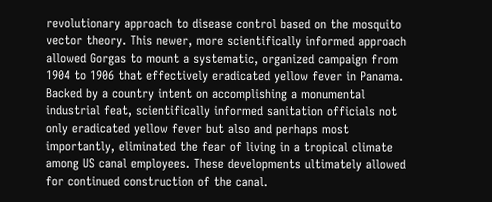revolutionary approach to disease control based on the mosquito vector theory. This newer, more scientifically informed approach allowed Gorgas to mount a systematic, organized campaign from 1904 to 1906 that effectively eradicated yellow fever in Panama. Backed by a country intent on accomplishing a monumental industrial feat, scientifically informed sanitation officials not only eradicated yellow fever but also and perhaps most importantly, eliminated the fear of living in a tropical climate among US canal employees. These developments ultimately allowed for continued construction of the canal.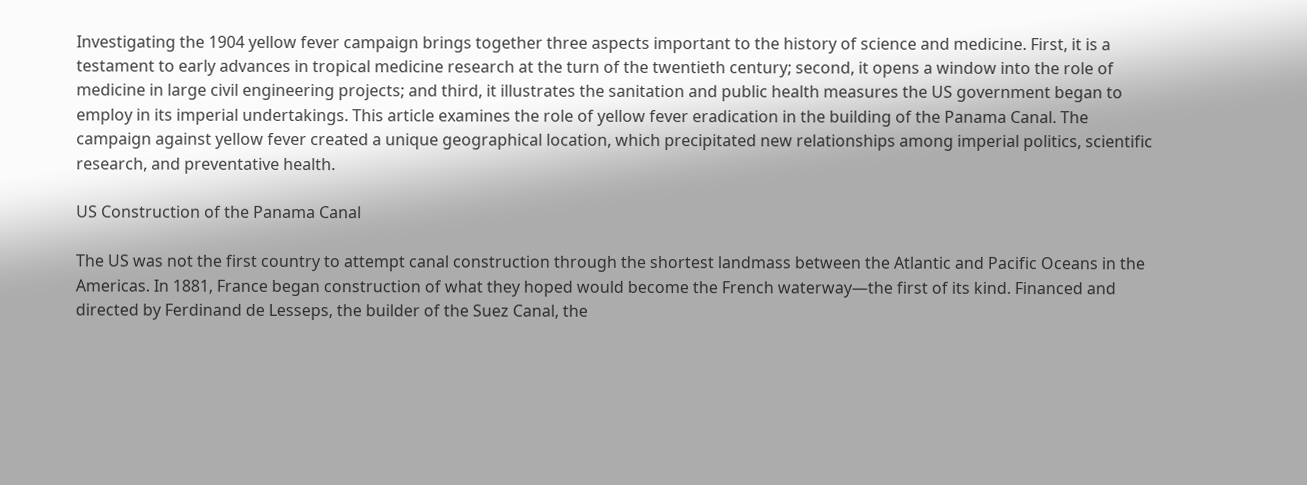Investigating the 1904 yellow fever campaign brings together three aspects important to the history of science and medicine. First, it is a testament to early advances in tropical medicine research at the turn of the twentieth century; second, it opens a window into the role of medicine in large civil engineering projects; and third, it illustrates the sanitation and public health measures the US government began to employ in its imperial undertakings. This article examines the role of yellow fever eradication in the building of the Panama Canal. The campaign against yellow fever created a unique geographical location, which precipitated new relationships among imperial politics, scientific research, and preventative health.

US Construction of the Panama Canal

The US was not the first country to attempt canal construction through the shortest landmass between the Atlantic and Pacific Oceans in the Americas. In 1881, France began construction of what they hoped would become the French waterway—the first of its kind. Financed and directed by Ferdinand de Lesseps, the builder of the Suez Canal, the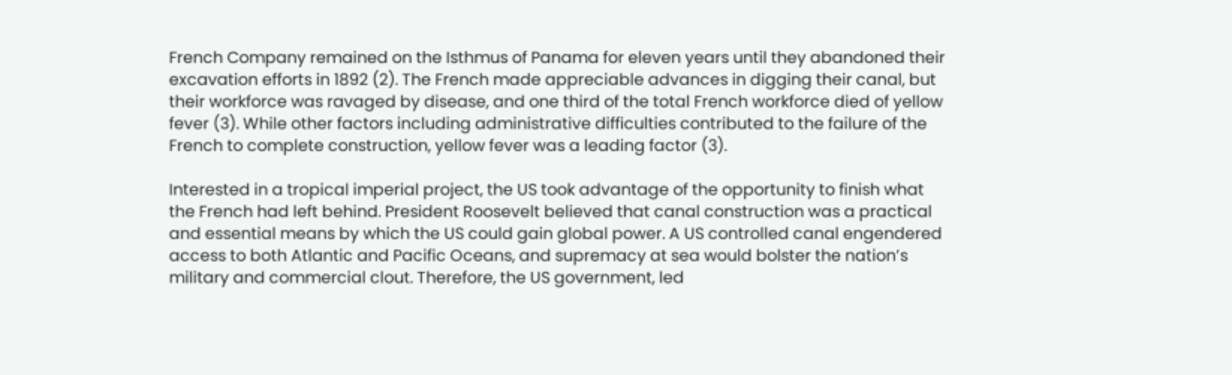French Company remained on the Isthmus of Panama for eleven years until they abandoned their excavation efforts in 1892 (2). The French made appreciable advances in digging their canal, but their workforce was ravaged by disease, and one third of the total French workforce died of yellow fever (3). While other factors including administrative difficulties contributed to the failure of the French to complete construction, yellow fever was a leading factor (3).

Interested in a tropical imperial project, the US took advantage of the opportunity to finish what the French had left behind. President Roosevelt believed that canal construction was a practical and essential means by which the US could gain global power. A US controlled canal engendered access to both Atlantic and Pacific Oceans, and supremacy at sea would bolster the nation’s military and commercial clout. Therefore, the US government, led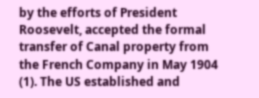by the efforts of President Roosevelt, accepted the formal transfer of Canal property from the French Company in May 1904 (1). The US established and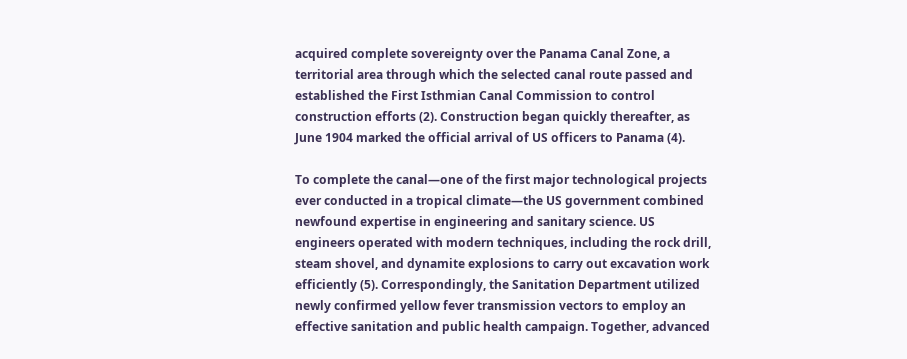acquired complete sovereignty over the Panama Canal Zone, a territorial area through which the selected canal route passed and established the First Isthmian Canal Commission to control construction efforts (2). Construction began quickly thereafter, as June 1904 marked the official arrival of US officers to Panama (4).

To complete the canal—one of the first major technological projects ever conducted in a tropical climate—the US government combined newfound expertise in engineering and sanitary science. US engineers operated with modern techniques, including the rock drill, steam shovel, and dynamite explosions to carry out excavation work efficiently (5). Correspondingly, the Sanitation Department utilized newly confirmed yellow fever transmission vectors to employ an effective sanitation and public health campaign. Together, advanced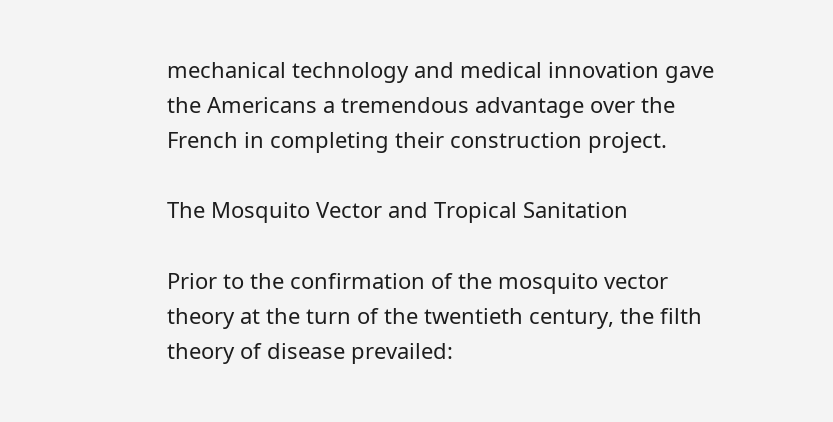mechanical technology and medical innovation gave the Americans a tremendous advantage over the French in completing their construction project.

The Mosquito Vector and Tropical Sanitation

Prior to the confirmation of the mosquito vector theory at the turn of the twentieth century, the filth theory of disease prevailed: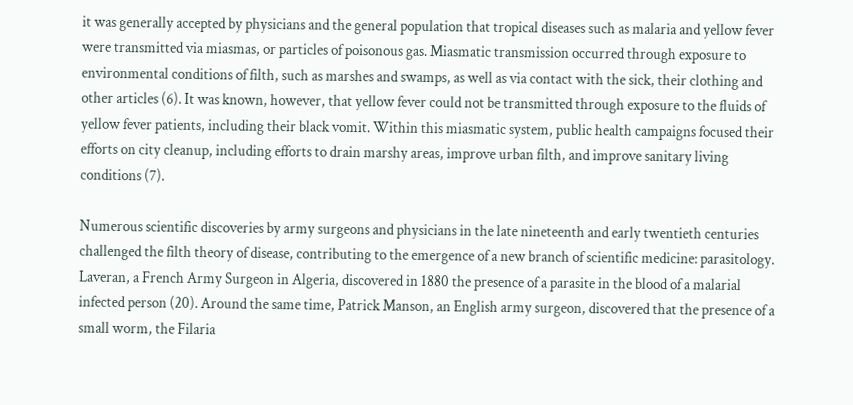it was generally accepted by physicians and the general population that tropical diseases such as malaria and yellow fever were transmitted via miasmas, or particles of poisonous gas. Miasmatic transmission occurred through exposure to environmental conditions of filth, such as marshes and swamps, as well as via contact with the sick, their clothing and other articles (6). It was known, however, that yellow fever could not be transmitted through exposure to the fluids of yellow fever patients, including their black vomit. Within this miasmatic system, public health campaigns focused their efforts on city cleanup, including efforts to drain marshy areas, improve urban filth, and improve sanitary living conditions (7).

Numerous scientific discoveries by army surgeons and physicians in the late nineteenth and early twentieth centuries challenged the filth theory of disease, contributing to the emergence of a new branch of scientific medicine: parasitology. Laveran, a French Army Surgeon in Algeria, discovered in 1880 the presence of a parasite in the blood of a malarial infected person (20). Around the same time, Patrick Manson, an English army surgeon, discovered that the presence of a small worm, the Filaria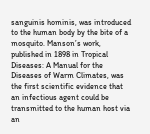sanguinis hominis, was introduced to the human body by the bite of a mosquito. Manson’s work, published in 1898 in Tropical Diseases: A Manual for the Diseases of Warm Climates, was the first scientific evidence that an infectious agent could be transmitted to the human host via an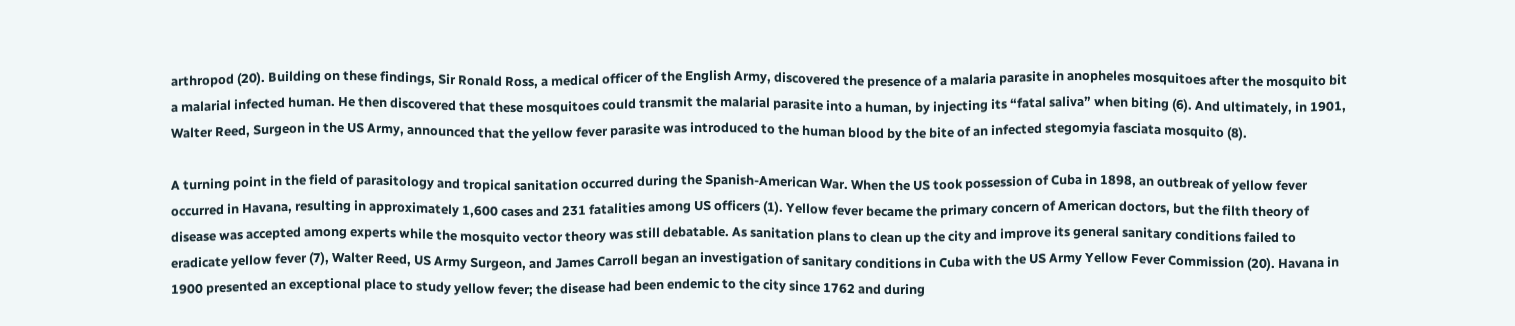arthropod (20). Building on these findings, Sir Ronald Ross, a medical officer of the English Army, discovered the presence of a malaria parasite in anopheles mosquitoes after the mosquito bit a malarial infected human. He then discovered that these mosquitoes could transmit the malarial parasite into a human, by injecting its “fatal saliva” when biting (6). And ultimately, in 1901, Walter Reed, Surgeon in the US Army, announced that the yellow fever parasite was introduced to the human blood by the bite of an infected stegomyia fasciata mosquito (8).

A turning point in the field of parasitology and tropical sanitation occurred during the Spanish-American War. When the US took possession of Cuba in 1898, an outbreak of yellow fever occurred in Havana, resulting in approximately 1,600 cases and 231 fatalities among US officers (1). Yellow fever became the primary concern of American doctors, but the filth theory of disease was accepted among experts while the mosquito vector theory was still debatable. As sanitation plans to clean up the city and improve its general sanitary conditions failed to eradicate yellow fever (7), Walter Reed, US Army Surgeon, and James Carroll began an investigation of sanitary conditions in Cuba with the US Army Yellow Fever Commission (20). Havana in 1900 presented an exceptional place to study yellow fever; the disease had been endemic to the city since 1762 and during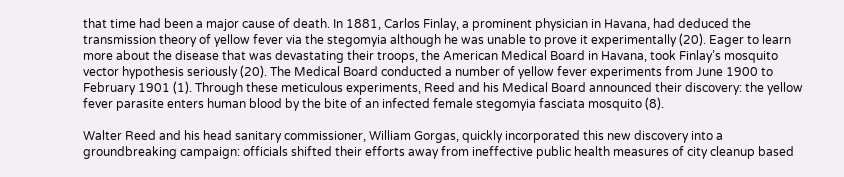that time had been a major cause of death. In 1881, Carlos Finlay, a prominent physician in Havana, had deduced the transmission theory of yellow fever via the stegomyia although he was unable to prove it experimentally (20). Eager to learn more about the disease that was devastating their troops, the American Medical Board in Havana, took Finlay’s mosquito vector hypothesis seriously (20). The Medical Board conducted a number of yellow fever experiments from June 1900 to February 1901 (1). Through these meticulous experiments, Reed and his Medical Board announced their discovery: the yellow fever parasite enters human blood by the bite of an infected female stegomyia fasciata mosquito (8).

Walter Reed and his head sanitary commissioner, William Gorgas, quickly incorporated this new discovery into a groundbreaking campaign: officials shifted their efforts away from ineffective public health measures of city cleanup based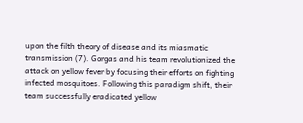upon the filth theory of disease and its miasmatic transmission (7). Gorgas and his team revolutionized the attack on yellow fever by focusing their efforts on fighting infected mosquitoes. Following this paradigm shift, their team successfully eradicated yellow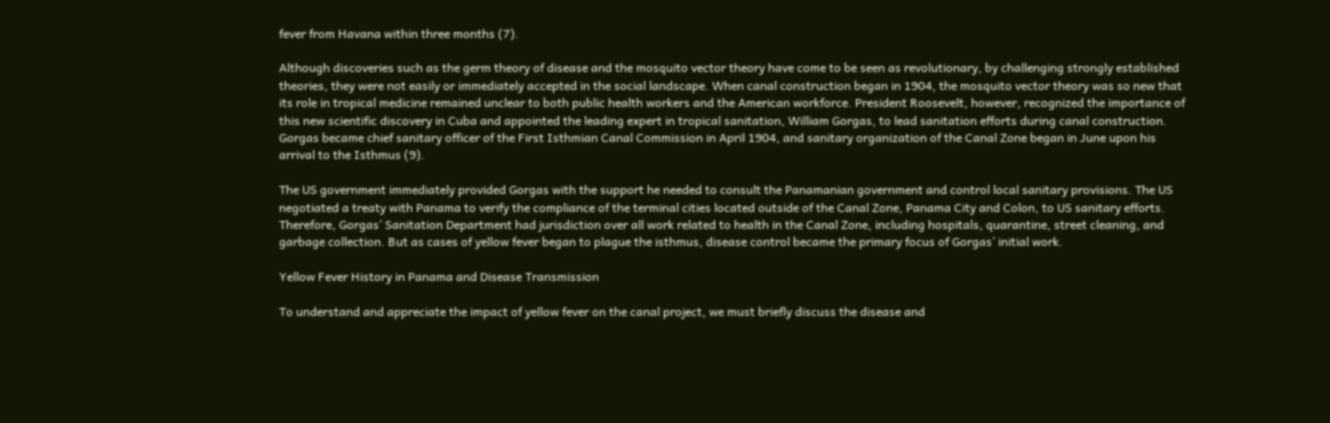fever from Havana within three months (7).

Although discoveries such as the germ theory of disease and the mosquito vector theory have come to be seen as revolutionary, by challenging strongly established theories, they were not easily or immediately accepted in the social landscape. When canal construction began in 1904, the mosquito vector theory was so new that its role in tropical medicine remained unclear to both public health workers and the American workforce. President Roosevelt, however, recognized the importance of this new scientific discovery in Cuba and appointed the leading expert in tropical sanitation, William Gorgas, to lead sanitation efforts during canal construction. Gorgas became chief sanitary officer of the First Isthmian Canal Commission in April 1904, and sanitary organization of the Canal Zone began in June upon his arrival to the Isthmus (9).

The US government immediately provided Gorgas with the support he needed to consult the Panamanian government and control local sanitary provisions. The US negotiated a treaty with Panama to verify the compliance of the terminal cities located outside of the Canal Zone, Panama City and Colon, to US sanitary efforts. Therefore, Gorgas’ Sanitation Department had jurisdiction over all work related to health in the Canal Zone, including hospitals, quarantine, street cleaning, and garbage collection. But as cases of yellow fever began to plague the isthmus, disease control became the primary focus of Gorgas’ initial work.

Yellow Fever History in Panama and Disease Transmission

To understand and appreciate the impact of yellow fever on the canal project, we must briefly discuss the disease and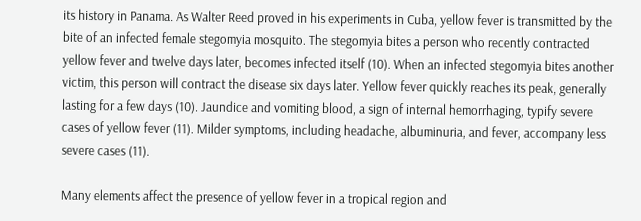its history in Panama. As Walter Reed proved in his experiments in Cuba, yellow fever is transmitted by the bite of an infected female stegomyia mosquito. The stegomyia bites a person who recently contracted yellow fever and twelve days later, becomes infected itself (10). When an infected stegomyia bites another victim, this person will contract the disease six days later. Yellow fever quickly reaches its peak, generally lasting for a few days (10). Jaundice and vomiting blood, a sign of internal hemorrhaging, typify severe cases of yellow fever (11). Milder symptoms, including headache, albuminuria, and fever, accompany less severe cases (11).

Many elements affect the presence of yellow fever in a tropical region and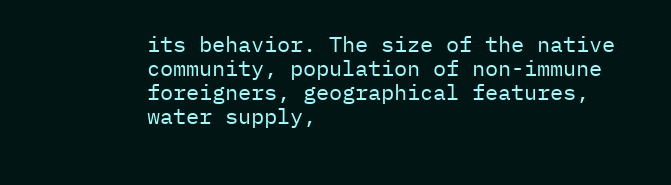its behavior. The size of the native community, population of non-immune foreigners, geographical features, water supply,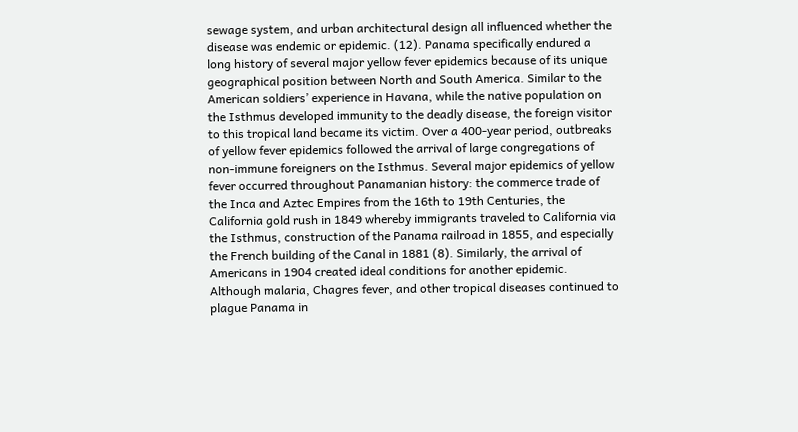sewage system, and urban architectural design all influenced whether the disease was endemic or epidemic. (12). Panama specifically endured a long history of several major yellow fever epidemics because of its unique geographical position between North and South America. Similar to the American soldiers’ experience in Havana, while the native population on the Isthmus developed immunity to the deadly disease, the foreign visitor to this tropical land became its victim. Over a 400-year period, outbreaks of yellow fever epidemics followed the arrival of large congregations of non-immune foreigners on the Isthmus. Several major epidemics of yellow fever occurred throughout Panamanian history: the commerce trade of the Inca and Aztec Empires from the 16th to 19th Centuries, the California gold rush in 1849 whereby immigrants traveled to California via the Isthmus, construction of the Panama railroad in 1855, and especially the French building of the Canal in 1881 (8). Similarly, the arrival of Americans in 1904 created ideal conditions for another epidemic. Although malaria, Chagres fever, and other tropical diseases continued to plague Panama in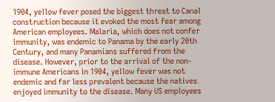1904, yellow fever posed the biggest threat to Canal construction because it evoked the most fear among American employees. Malaria, which does not confer immunity, was endemic to Panama by the early 20th Century, and many Panamians suffered from the disease. However, prior to the arrival of the non-immune Americans in 1904, yellow fever was not endemic and far less prevalent because the natives enjoyed immunity to the disease. Many US employees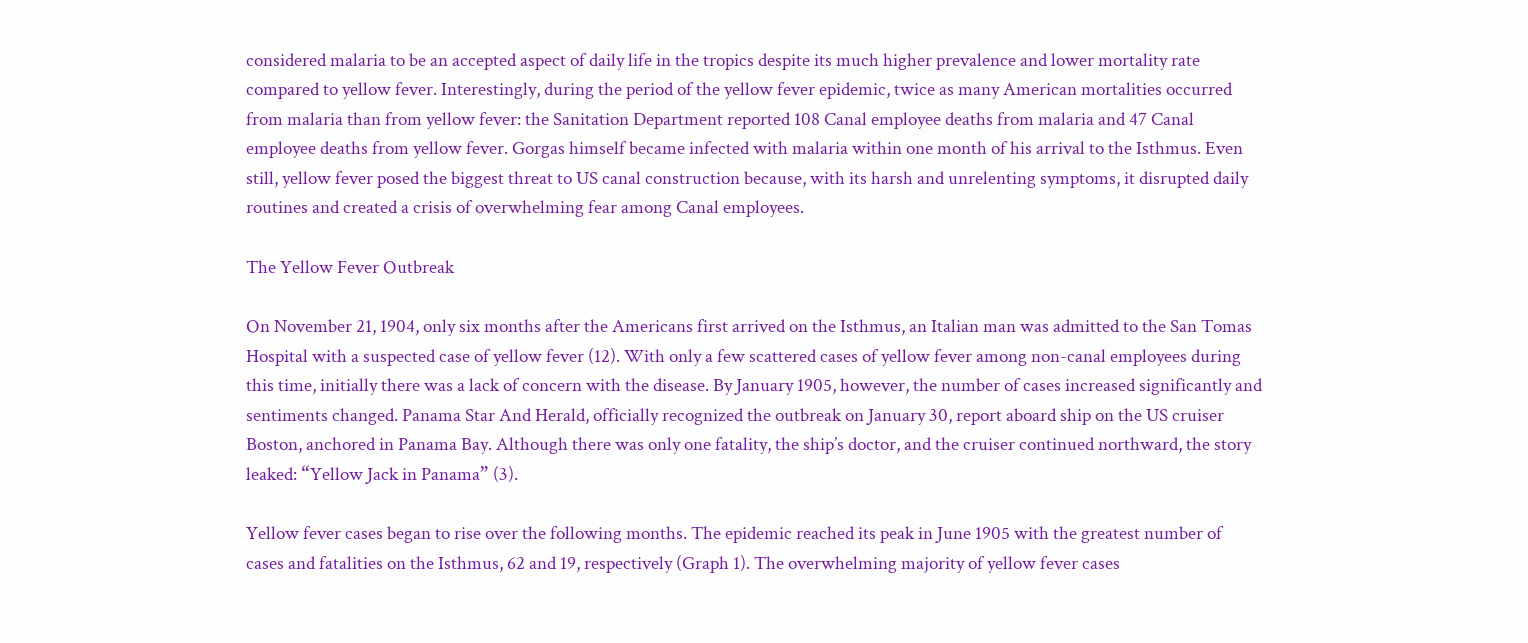considered malaria to be an accepted aspect of daily life in the tropics despite its much higher prevalence and lower mortality rate compared to yellow fever. Interestingly, during the period of the yellow fever epidemic, twice as many American mortalities occurred from malaria than from yellow fever: the Sanitation Department reported 108 Canal employee deaths from malaria and 47 Canal employee deaths from yellow fever. Gorgas himself became infected with malaria within one month of his arrival to the Isthmus. Even still, yellow fever posed the biggest threat to US canal construction because, with its harsh and unrelenting symptoms, it disrupted daily routines and created a crisis of overwhelming fear among Canal employees.

The Yellow Fever Outbreak

On November 21, 1904, only six months after the Americans first arrived on the Isthmus, an Italian man was admitted to the San Tomas Hospital with a suspected case of yellow fever (12). With only a few scattered cases of yellow fever among non-canal employees during this time, initially there was a lack of concern with the disease. By January 1905, however, the number of cases increased significantly and sentiments changed. Panama Star And Herald, officially recognized the outbreak on January 30, report aboard ship on the US cruiser Boston, anchored in Panama Bay. Although there was only one fatality, the ship’s doctor, and the cruiser continued northward, the story leaked: “Yellow Jack in Panama” (3).

Yellow fever cases began to rise over the following months. The epidemic reached its peak in June 1905 with the greatest number of cases and fatalities on the Isthmus, 62 and 19, respectively (Graph 1). The overwhelming majority of yellow fever cases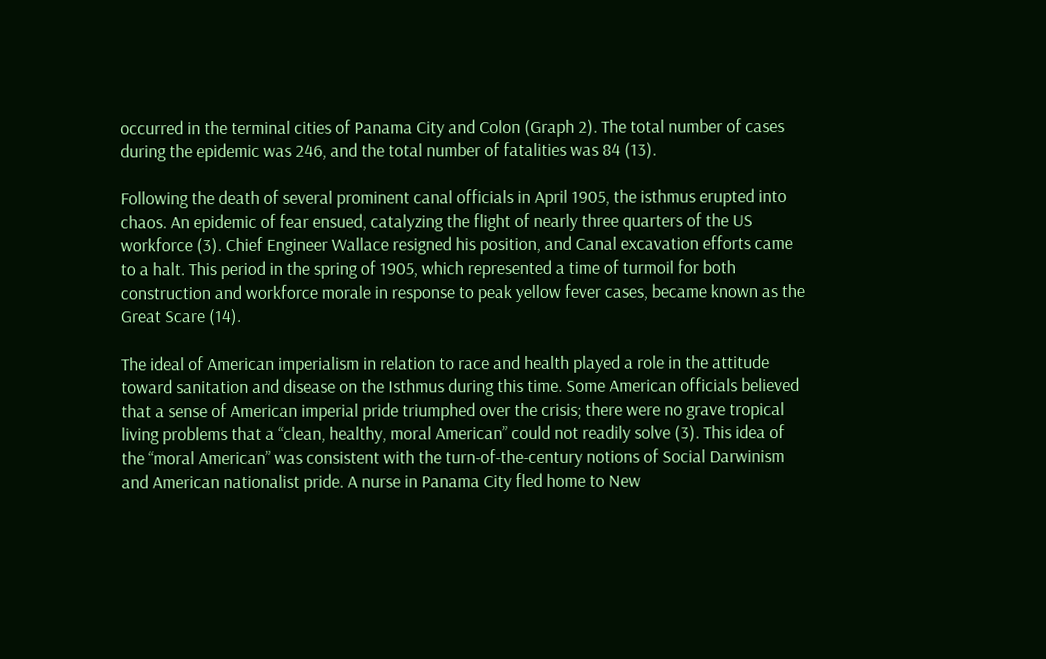occurred in the terminal cities of Panama City and Colon (Graph 2). The total number of cases during the epidemic was 246, and the total number of fatalities was 84 (13).

Following the death of several prominent canal officials in April 1905, the isthmus erupted into chaos. An epidemic of fear ensued, catalyzing the flight of nearly three quarters of the US workforce (3). Chief Engineer Wallace resigned his position, and Canal excavation efforts came to a halt. This period in the spring of 1905, which represented a time of turmoil for both construction and workforce morale in response to peak yellow fever cases, became known as the Great Scare (14).

The ideal of American imperialism in relation to race and health played a role in the attitude toward sanitation and disease on the Isthmus during this time. Some American officials believed that a sense of American imperial pride triumphed over the crisis; there were no grave tropical living problems that a “clean, healthy, moral American” could not readily solve (3). This idea of the “moral American” was consistent with the turn-of-the-century notions of Social Darwinism and American nationalist pride. A nurse in Panama City fled home to New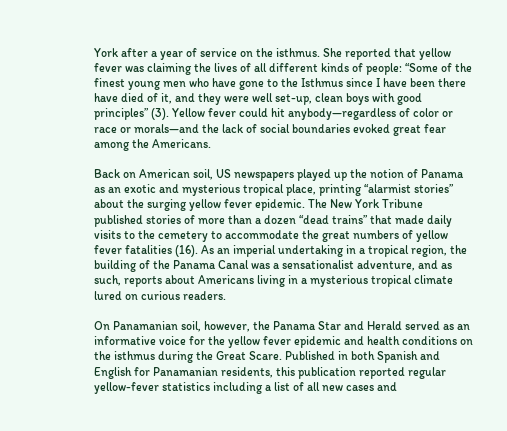York after a year of service on the isthmus. She reported that yellow fever was claiming the lives of all different kinds of people: “Some of the finest young men who have gone to the Isthmus since I have been there have died of it, and they were well set-up, clean boys with good principles” (3). Yellow fever could hit anybody—regardless of color or race or morals—and the lack of social boundaries evoked great fear among the Americans.

Back on American soil, US newspapers played up the notion of Panama as an exotic and mysterious tropical place, printing “alarmist stories” about the surging yellow fever epidemic. The New York Tribune published stories of more than a dozen “dead trains” that made daily visits to the cemetery to accommodate the great numbers of yellow fever fatalities (16). As an imperial undertaking in a tropical region, the building of the Panama Canal was a sensationalist adventure, and as such, reports about Americans living in a mysterious tropical climate lured on curious readers.

On Panamanian soil, however, the Panama Star and Herald served as an informative voice for the yellow fever epidemic and health conditions on the isthmus during the Great Scare. Published in both Spanish and English for Panamanian residents, this publication reported regular yellow-fever statistics including a list of all new cases and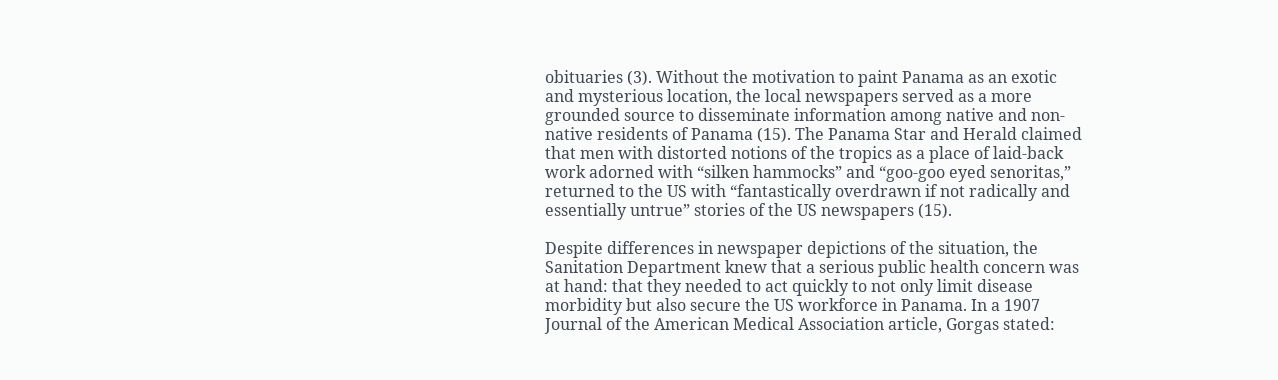obituaries (3). Without the motivation to paint Panama as an exotic and mysterious location, the local newspapers served as a more grounded source to disseminate information among native and non-native residents of Panama (15). The Panama Star and Herald claimed that men with distorted notions of the tropics as a place of laid-back work adorned with “silken hammocks” and “goo-goo eyed senoritas,” returned to the US with “fantastically overdrawn if not radically and essentially untrue” stories of the US newspapers (15).

Despite differences in newspaper depictions of the situation, the Sanitation Department knew that a serious public health concern was at hand: that they needed to act quickly to not only limit disease morbidity but also secure the US workforce in Panama. In a 1907 Journal of the American Medical Association article, Gorgas stated: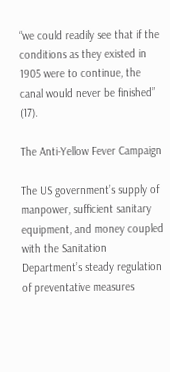“we could readily see that if the conditions as they existed in 1905 were to continue, the canal would never be finished” (17).

The Anti-Yellow Fever Campaign

The US government’s supply of manpower, sufficient sanitary equipment, and money coupled with the Sanitation Department’s steady regulation of preventative measures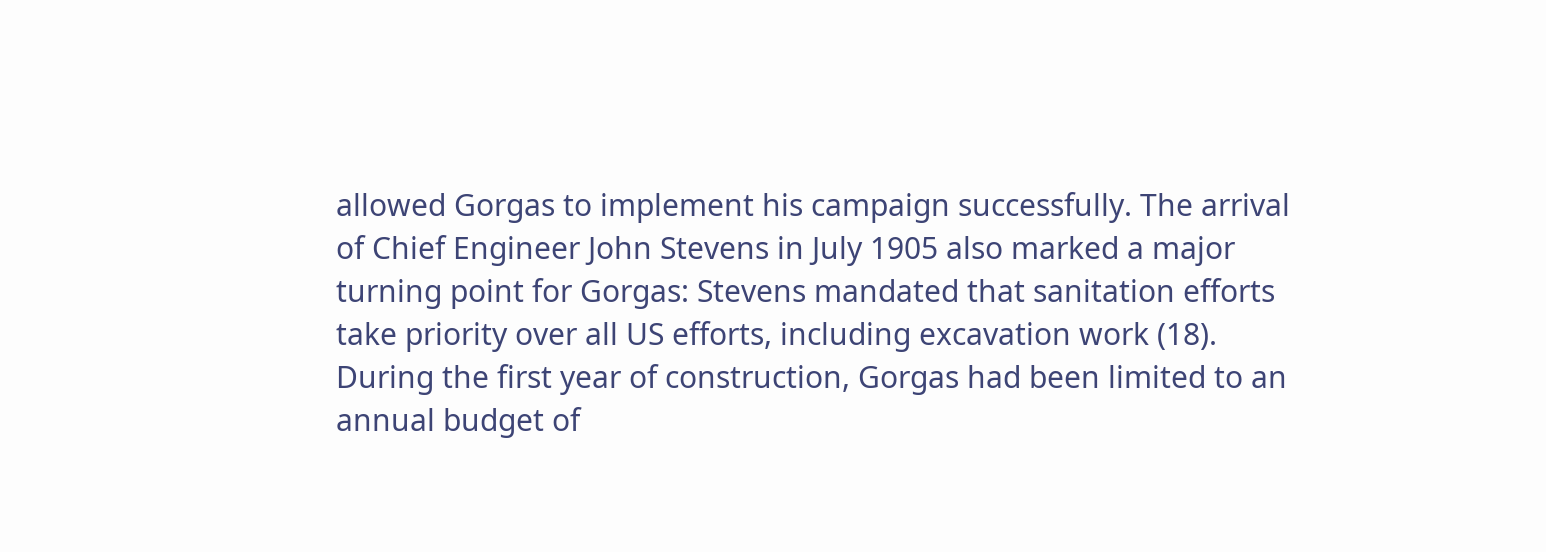allowed Gorgas to implement his campaign successfully. The arrival of Chief Engineer John Stevens in July 1905 also marked a major turning point for Gorgas: Stevens mandated that sanitation efforts take priority over all US efforts, including excavation work (18). During the first year of construction, Gorgas had been limited to an annual budget of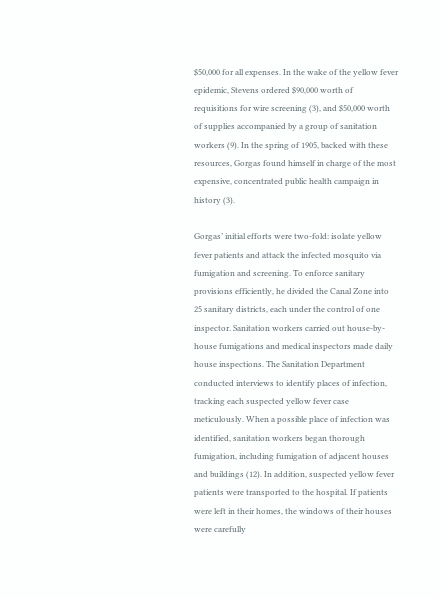$50,000 for all expenses. In the wake of the yellow fever epidemic, Stevens ordered $90,000 worth of requisitions for wire screening (3), and $50,000 worth of supplies accompanied by a group of sanitation workers (9). In the spring of 1905, backed with these resources, Gorgas found himself in charge of the most expensive, concentrated public health campaign in history (3).

Gorgas’ initial efforts were two-fold: isolate yellow fever patients and attack the infected mosquito via fumigation and screening. To enforce sanitary provisions efficiently, he divided the Canal Zone into 25 sanitary districts, each under the control of one inspector. Sanitation workers carried out house-by-house fumigations and medical inspectors made daily house inspections. The Sanitation Department conducted interviews to identify places of infection, tracking each suspected yellow fever case meticulously. When a possible place of infection was identified, sanitation workers began thorough fumigation, including fumigation of adjacent houses and buildings (12). In addition, suspected yellow fever patients were transported to the hospital. If patients were left in their homes, the windows of their houses were carefully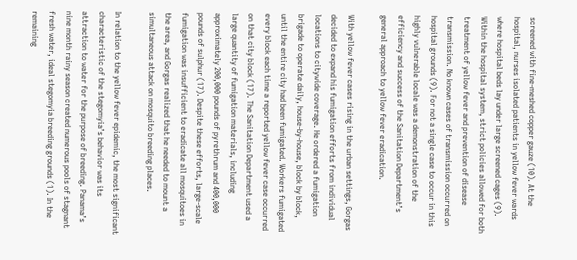screened with fine-meshed copper gauze (10). At the hospital, nurses isolated patients in yellow fever wards where hospital beds lay under large screened cages (9). Within the hospital system, strict policies allowed for both treatment of yellow fever and prevention of disease transmission. No known cases of transmission occurred on hospital grounds (9). For not a single case to occur in this highly vulnerable locale was a demonstration of the efficiency and success of the Sanitation Department’s general approach to yellow fever eradication.

With yellow fever cases rising in the urban settings, Gorgas decided to expand his fumigation efforts from individual locations to citywide coverage. He ordered a fumigation brigade to operate daily, house-by-house, block by block, until the entire city had been fumigated. Workers fumigated every block each time a reported yellow fever case occurred on that city block (17). The Sanitation Department used a large quantity of fumigation materials, including approximately 200,000 pounds of pyrethrum and 400,000 pounds of sulphur (17). Despite these efforts, large-scale fumigation was insufficient to eradicate all mosquitoes in the area, and Gorgas realized that he needed to mount a simultaneous attack on mosquito breeding places.

In relation to the yellow fever epidemic, the most significant characteristic of the stegomyia’s behavior was its attraction to water for the purpose of breeding. Panama’s nine month rainy season created numerous pools of stagnant fresh water, ideal stegomyia breeding grounds (1). In the remaining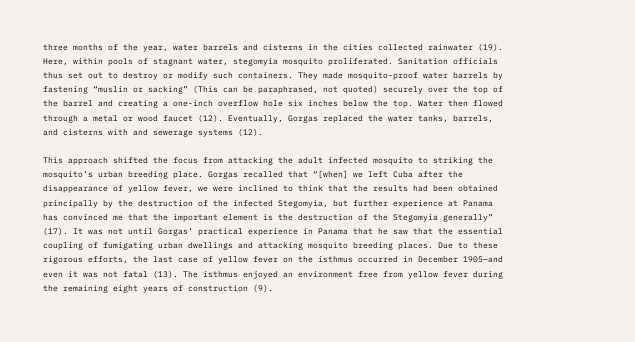three months of the year, water barrels and cisterns in the cities collected rainwater (19). Here, within pools of stagnant water, stegomyia mosquito proliferated. Sanitation officials thus set out to destroy or modify such containers. They made mosquito-proof water barrels by fastening “muslin or sacking” (This can be paraphrased, not quoted) securely over the top of the barrel and creating a one-inch overflow hole six inches below the top. Water then flowed through a metal or wood faucet (12). Eventually, Gorgas replaced the water tanks, barrels, and cisterns with and sewerage systems (12).

This approach shifted the focus from attacking the adult infected mosquito to striking the mosquito’s urban breeding place. Gorgas recalled that “[when] we left Cuba after the disappearance of yellow fever, we were inclined to think that the results had been obtained principally by the destruction of the infected Stegomyia, but further experience at Panama has convinced me that the important element is the destruction of the Stegomyia generally” (17). It was not until Gorgas’ practical experience in Panama that he saw that the essential coupling of fumigating urban dwellings and attacking mosquito breeding places. Due to these rigorous efforts, the last case of yellow fever on the isthmus occurred in December 1905—and even it was not fatal (13). The isthmus enjoyed an environment free from yellow fever during the remaining eight years of construction (9).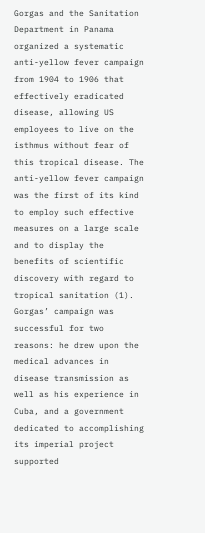Gorgas and the Sanitation Department in Panama organized a systematic anti-yellow fever campaign from 1904 to 1906 that effectively eradicated disease, allowing US employees to live on the isthmus without fear of this tropical disease. The anti-yellow fever campaign was the first of its kind to employ such effective measures on a large scale and to display the benefits of scientific discovery with regard to tropical sanitation (1). Gorgas’ campaign was successful for two reasons: he drew upon the medical advances in disease transmission as well as his experience in Cuba, and a government dedicated to accomplishing its imperial project supported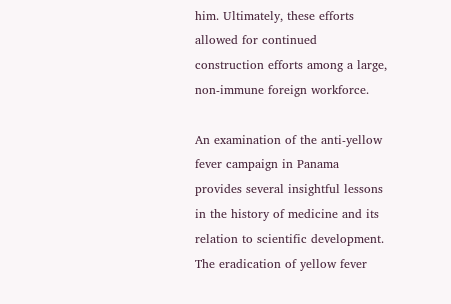him. Ultimately, these efforts allowed for continued construction efforts among a large, non-immune foreign workforce.

An examination of the anti-yellow fever campaign in Panama provides several insightful lessons in the history of medicine and its relation to scientific development. The eradication of yellow fever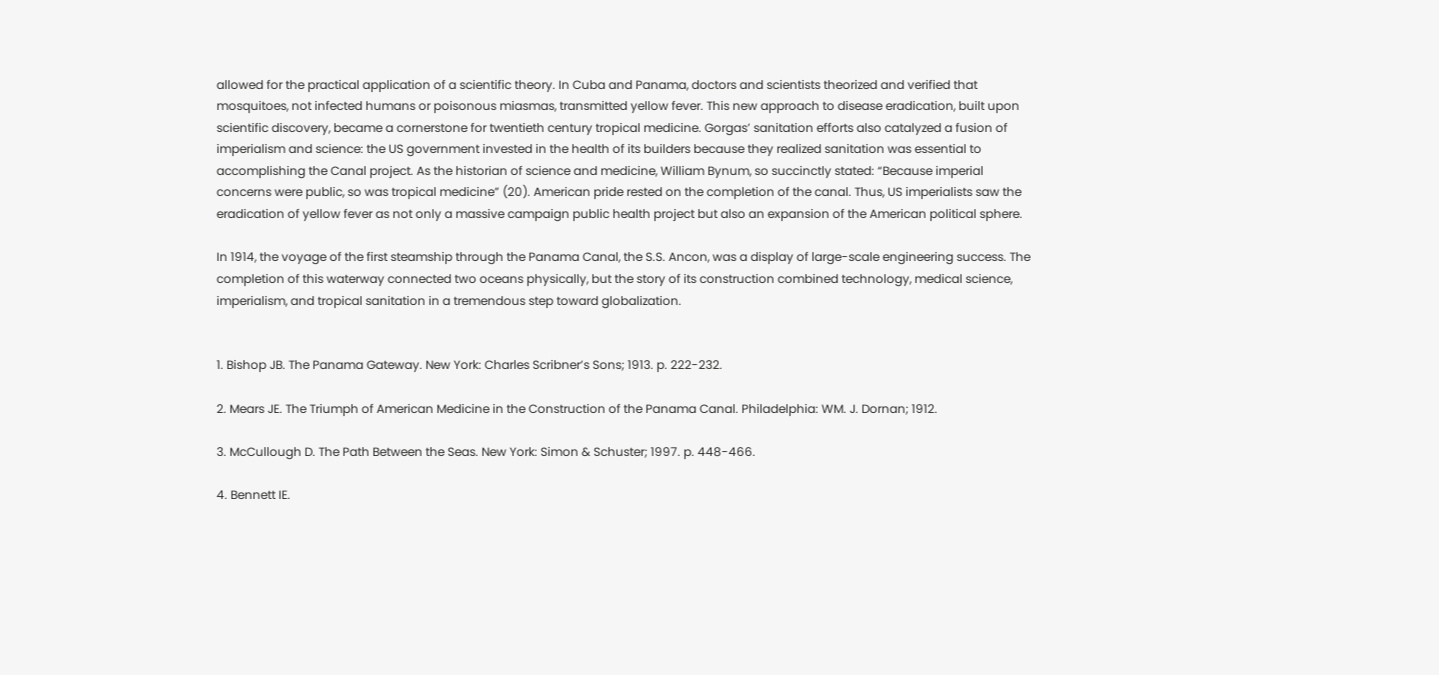allowed for the practical application of a scientific theory. In Cuba and Panama, doctors and scientists theorized and verified that mosquitoes, not infected humans or poisonous miasmas, transmitted yellow fever. This new approach to disease eradication, built upon scientific discovery, became a cornerstone for twentieth century tropical medicine. Gorgas’ sanitation efforts also catalyzed a fusion of imperialism and science: the US government invested in the health of its builders because they realized sanitation was essential to accomplishing the Canal project. As the historian of science and medicine, William Bynum, so succinctly stated: “Because imperial concerns were public, so was tropical medicine” (20). American pride rested on the completion of the canal. Thus, US imperialists saw the eradication of yellow fever as not only a massive campaign public health project but also an expansion of the American political sphere.

In 1914, the voyage of the first steamship through the Panama Canal, the S.S. Ancon, was a display of large-scale engineering success. The completion of this waterway connected two oceans physically, but the story of its construction combined technology, medical science, imperialism, and tropical sanitation in a tremendous step toward globalization.


1. Bishop JB. The Panama Gateway. New York: Charles Scribner’s Sons; 1913. p. 222-232.

2. Mears JE. The Triumph of American Medicine in the Construction of the Panama Canal. Philadelphia: WM. J. Dornan; 1912.

3. McCullough D. The Path Between the Seas. New York: Simon & Schuster; 1997. p. 448-466.

4. Bennett IE.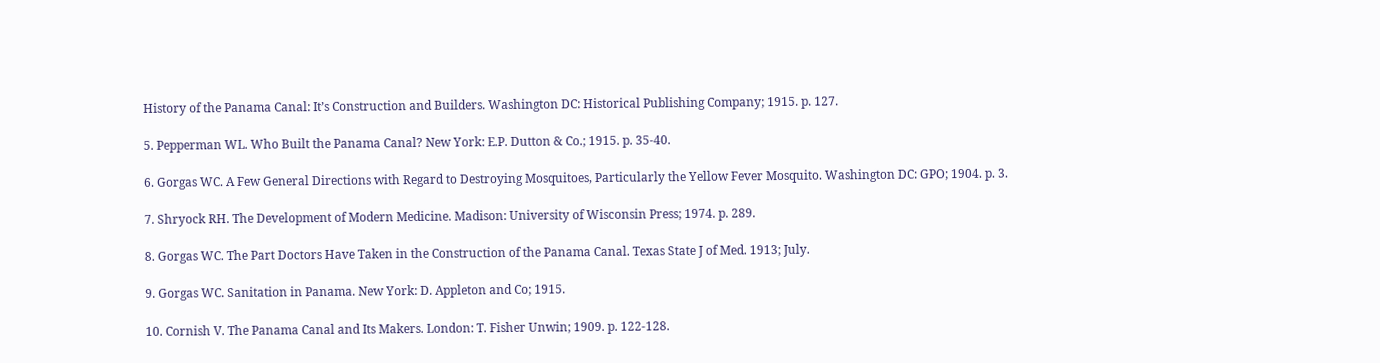History of the Panama Canal: It’s Construction and Builders. Washington DC: Historical Publishing Company; 1915. p. 127.

5. Pepperman WL. Who Built the Panama Canal? New York: E.P. Dutton & Co.; 1915. p. 35-40.

6. Gorgas WC. A Few General Directions with Regard to Destroying Mosquitoes, Particularly the Yellow Fever Mosquito. Washington DC: GPO; 1904. p. 3.

7. Shryock RH. The Development of Modern Medicine. Madison: University of Wisconsin Press; 1974. p. 289.

8. Gorgas WC. The Part Doctors Have Taken in the Construction of the Panama Canal. Texas State J of Med. 1913; July.

9. Gorgas WC. Sanitation in Panama. New York: D. Appleton and Co; 1915.

10. Cornish V. The Panama Canal and Its Makers. London: T. Fisher Unwin; 1909. p. 122-128.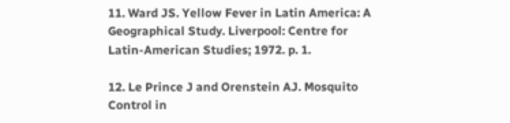11. Ward JS. Yellow Fever in Latin America: A Geographical Study. Liverpool: Centre for Latin-American Studies; 1972. p. 1.

12. Le Prince J and Orenstein AJ. Mosquito Control in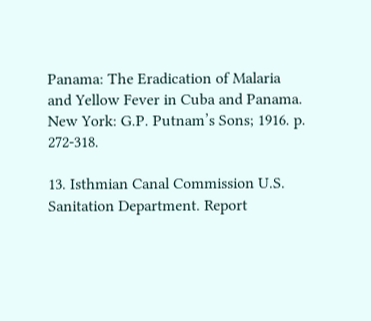Panama: The Eradication of Malaria and Yellow Fever in Cuba and Panama. New York: G.P. Putnam’s Sons; 1916. p. 272-318.

13. Isthmian Canal Commission U.S. Sanitation Department. Report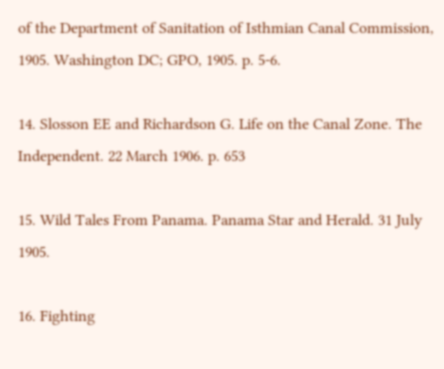of the Department of Sanitation of Isthmian Canal Commission, 1905. Washington DC; GPO, 1905. p. 5-6.

14. Slosson EE and Richardson G. Life on the Canal Zone. The Independent. 22 March 1906. p. 653

15. Wild Tales From Panama. Panama Star and Herald. 31 July 1905.

16. Fighting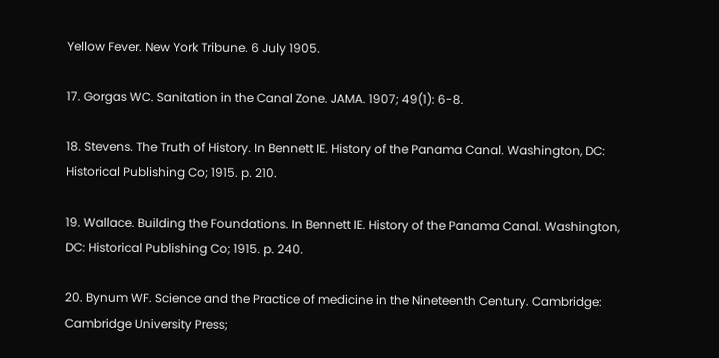Yellow Fever. New York Tribune. 6 July 1905.

17. Gorgas WC. Sanitation in the Canal Zone. JAMA. 1907; 49(1): 6-8.

18. Stevens. The Truth of History. In Bennett IE. History of the Panama Canal. Washington, DC: Historical Publishing Co; 1915. p. 210.

19. Wallace. Building the Foundations. In Bennett IE. History of the Panama Canal. Washington, DC: Historical Publishing Co; 1915. p. 240.

20. Bynum WF. Science and the Practice of medicine in the Nineteenth Century. Cambridge: Cambridge University Press;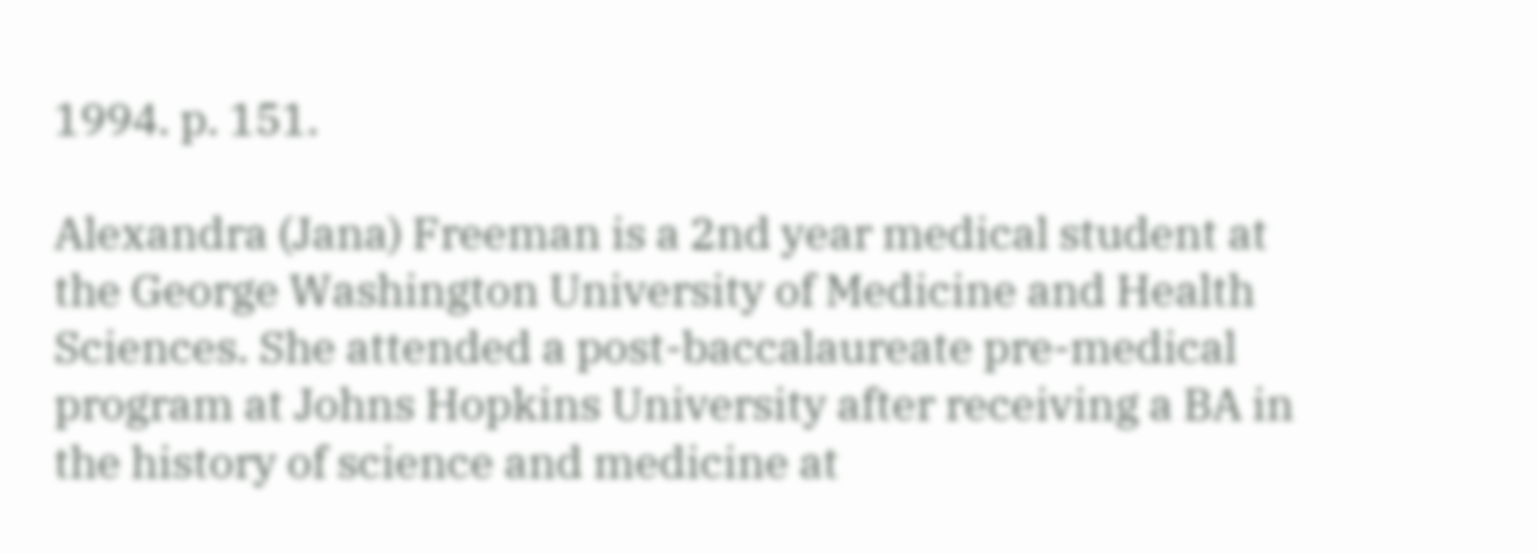1994. p. 151.

Alexandra (Jana) Freeman is a 2nd year medical student at the George Washington University of Medicine and Health Sciences. She attended a post-baccalaureate pre-medical program at Johns Hopkins University after receiving a BA in the history of science and medicine at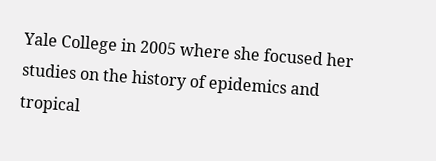Yale College in 2005 where she focused her studies on the history of epidemics and tropical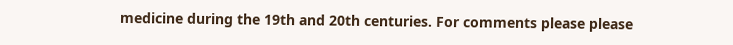medicine during the 19th and 20th centuries. For comments please please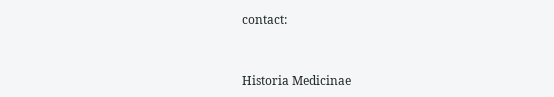contact:


Historia Medicinae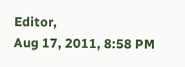Editor,
Aug 17, 2011, 8:58 PM